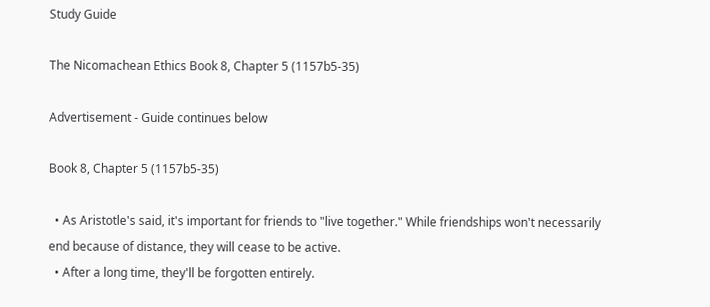Study Guide

The Nicomachean Ethics Book 8, Chapter 5 (1157b5-35)

Advertisement - Guide continues below

Book 8, Chapter 5 (1157b5-35)

  • As Aristotle's said, it's important for friends to "live together." While friendships won't necessarily end because of distance, they will cease to be active.
  • After a long time, they'll be forgotten entirely.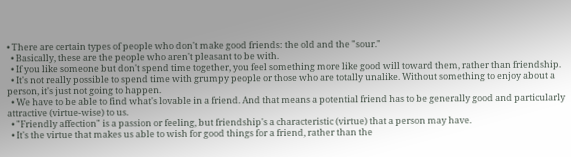• There are certain types of people who don't make good friends: the old and the "sour."
  • Basically, these are the people who aren't pleasant to be with.
  • If you like someone but don't spend time together, you feel something more like good will toward them, rather than friendship.
  • It's not really possible to spend time with grumpy people or those who are totally unalike. Without something to enjoy about a person, it's just not going to happen.
  • We have to be able to find what's lovable in a friend. And that means a potential friend has to be generally good and particularly attractive (virtue-wise) to us.
  • "Friendly affection" is a passion or feeling, but friendship's a characteristic (virtue) that a person may have.
  • It's the virtue that makes us able to wish for good things for a friend, rather than the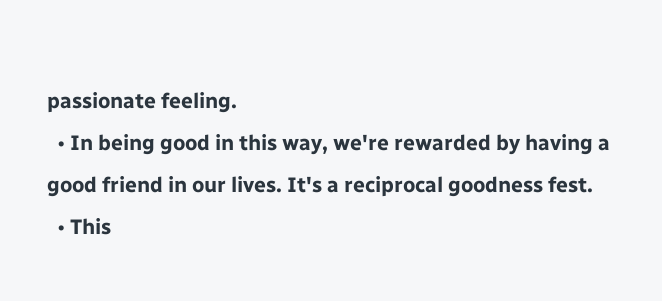passionate feeling.
  • In being good in this way, we're rewarded by having a good friend in our lives. It's a reciprocal goodness fest.
  • This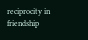reciprocity in friendship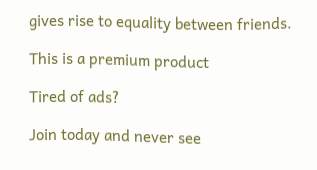gives rise to equality between friends.

This is a premium product

Tired of ads?

Join today and never see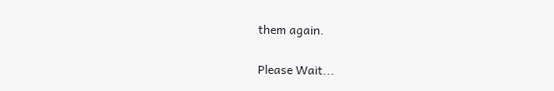them again.

Please Wait...